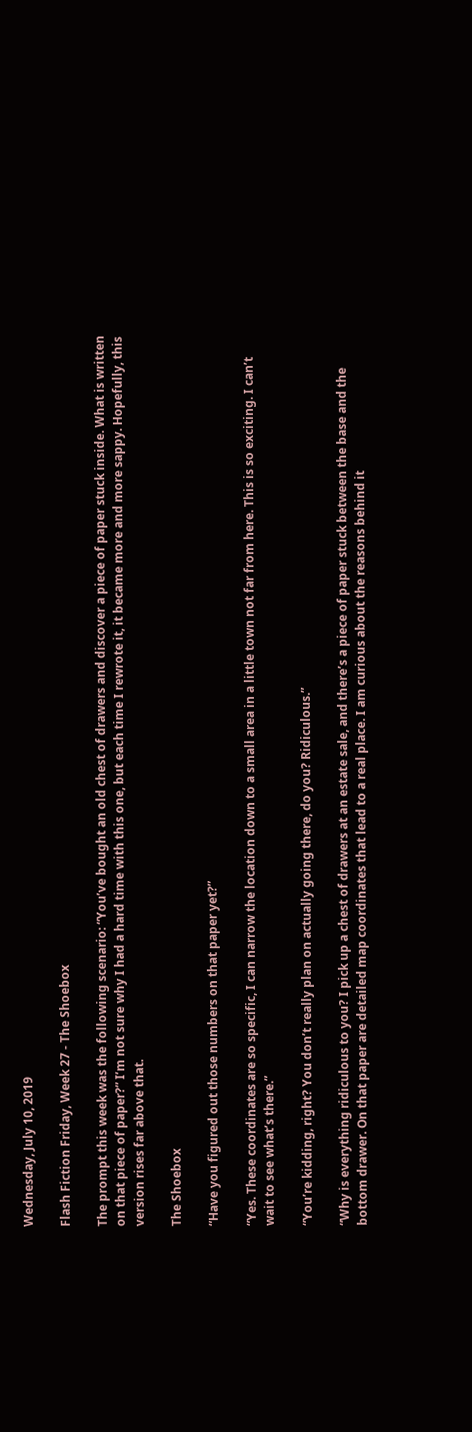Wednesday, July 10, 2019

Flash Fiction Friday, Week 27 - The Shoebox

The prompt this week was the following scenario: “You’ve bought an old chest of drawers and discover a piece of paper stuck inside. What is written on that piece of paper?” I’m not sure why I had a hard time with this one, but each time I rewrote it, it became more and more sappy. Hopefully, this version rises far above that.

The Shoebox

“Have you figured out those numbers on that paper yet?”

“Yes. These coordinates are so specific, I can narrow the location down to a small area in a little town not far from here. This is so exciting. I can’t wait to see what’s there.”

“You’re kidding, right? You don’t really plan on actually going there, do you? Ridiculous.”

“Why is everything ridiculous to you? I pick up a chest of drawers at an estate sale, and there’s a piece of paper stuck between the base and the bottom drawer. On that paper are detailed map coordinates that lead to a real place. I am curious about the reasons behind it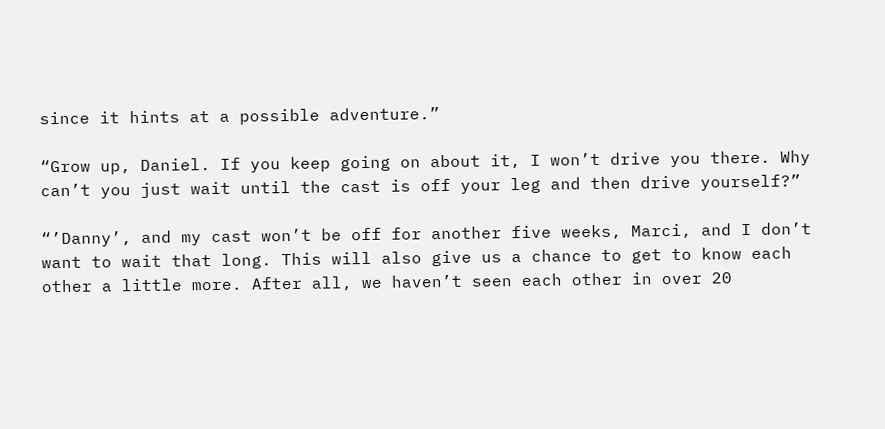since it hints at a possible adventure.”

“Grow up, Daniel. If you keep going on about it, I won’t drive you there. Why can’t you just wait until the cast is off your leg and then drive yourself?”

“’Danny’, and my cast won’t be off for another five weeks, Marci, and I don’t want to wait that long. This will also give us a chance to get to know each other a little more. After all, we haven’t seen each other in over 20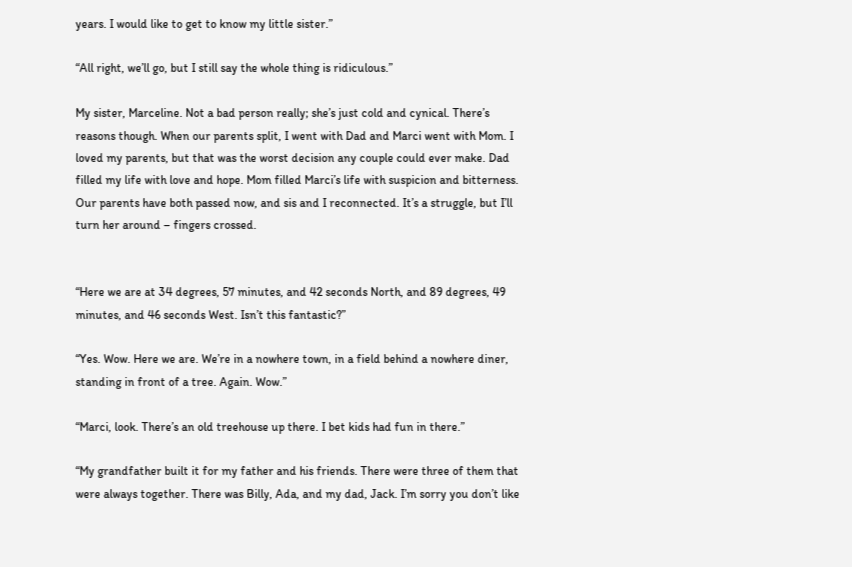years. I would like to get to know my little sister.”

“All right, we’ll go, but I still say the whole thing is ridiculous.”

My sister, Marceline. Not a bad person really; she’s just cold and cynical. There’s reasons though. When our parents split, I went with Dad and Marci went with Mom. I loved my parents, but that was the worst decision any couple could ever make. Dad filled my life with love and hope. Mom filled Marci’s life with suspicion and bitterness. Our parents have both passed now, and sis and I reconnected. It’s a struggle, but I’ll turn her around – fingers crossed.


“Here we are at 34 degrees, 57 minutes, and 42 seconds North, and 89 degrees, 49 minutes, and 46 seconds West. Isn’t this fantastic?”

“Yes. Wow. Here we are. We’re in a nowhere town, in a field behind a nowhere diner, standing in front of a tree. Again. Wow.”

“Marci, look. There’s an old treehouse up there. I bet kids had fun in there.”

“My grandfather built it for my father and his friends. There were three of them that were always together. There was Billy, Ada, and my dad, Jack. I’m sorry you don’t like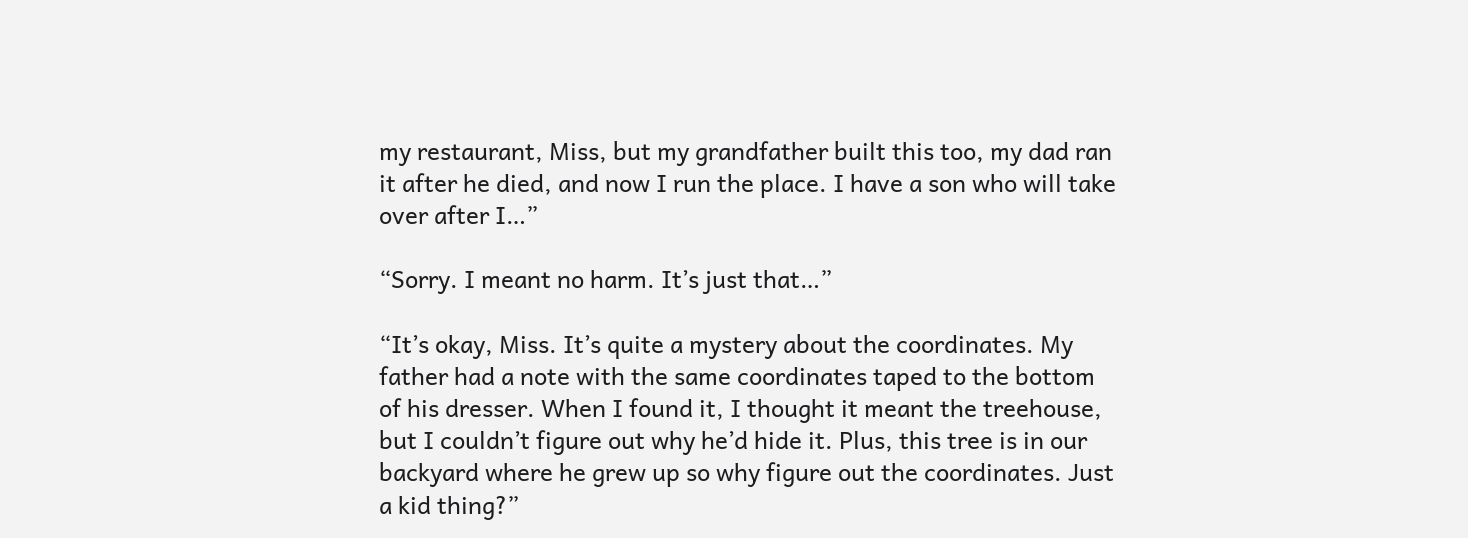my restaurant, Miss, but my grandfather built this too, my dad ran it after he died, and now I run the place. I have a son who will take over after I…”

“Sorry. I meant no harm. It’s just that…”

“It’s okay, Miss. It’s quite a mystery about the coordinates. My father had a note with the same coordinates taped to the bottom of his dresser. When I found it, I thought it meant the treehouse, but I couldn’t figure out why he’d hide it. Plus, this tree is in our backyard where he grew up so why figure out the coordinates. Just a kid thing?”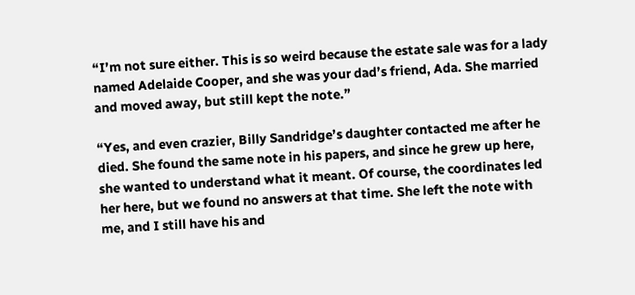“I’m not sure either. This is so weird because the estate sale was for a lady named Adelaide Cooper, and she was your dad’s friend, Ada. She married and moved away, but still kept the note.”

“Yes, and even crazier, Billy Sandridge’s daughter contacted me after he died. She found the same note in his papers, and since he grew up here, she wanted to understand what it meant. Of course, the coordinates led her here, but we found no answers at that time. She left the note with me, and I still have his and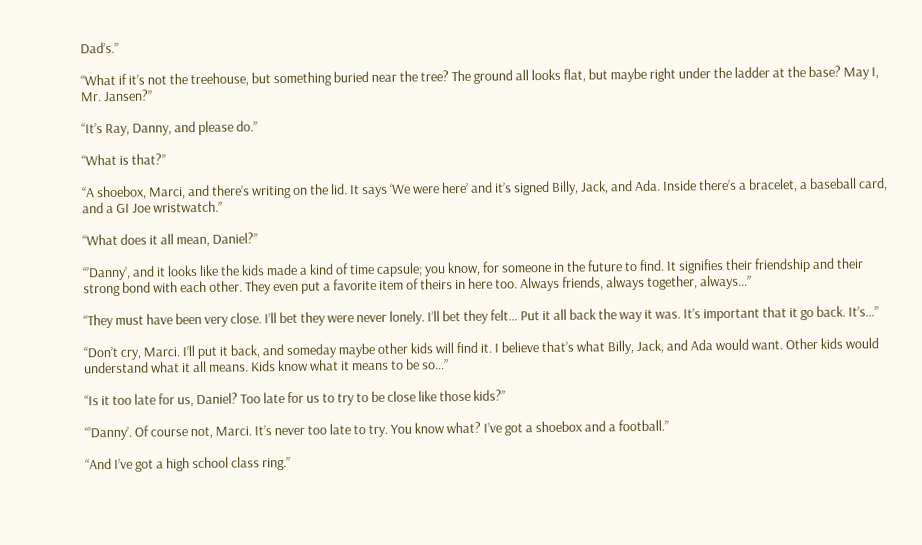Dad’s.”

“What if it’s not the treehouse, but something buried near the tree? The ground all looks flat, but maybe right under the ladder at the base? May I, Mr. Jansen?”

“It’s Ray, Danny, and please do.”

“What is that?”

“A shoebox, Marci, and there’s writing on the lid. It says ‘We were here’ and it’s signed Billy, Jack, and Ada. Inside there’s a bracelet, a baseball card, and a GI Joe wristwatch.”

“What does it all mean, Daniel?”

“’Danny’, and it looks like the kids made a kind of time capsule; you know, for someone in the future to find. It signifies their friendship and their strong bond with each other. They even put a favorite item of theirs in here too. Always friends, always together, always…”

“They must have been very close. I’ll bet they were never lonely. I’ll bet they felt… Put it all back the way it was. It’s important that it go back. It’s…”

“Don’t cry, Marci. I’ll put it back, and someday maybe other kids will find it. I believe that’s what Billy, Jack, and Ada would want. Other kids would understand what it all means. Kids know what it means to be so…”

“Is it too late for us, Daniel? Too late for us to try to be close like those kids?”

“’Danny’. Of course not, Marci. It’s never too late to try. You know what? I’ve got a shoebox and a football.”

“And I’ve got a high school class ring.”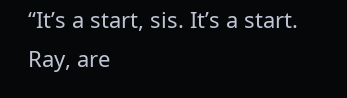“It’s a start, sis. It’s a start. Ray, are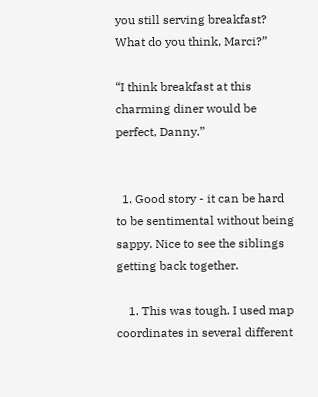you still serving breakfast? What do you think, Marci?”

“I think breakfast at this charming diner would be perfect, Danny.”


  1. Good story - it can be hard to be sentimental without being sappy. Nice to see the siblings getting back together.

    1. This was tough. I used map coordinates in several different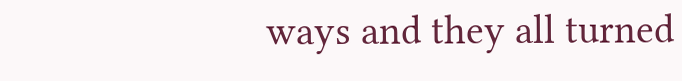ways and they all turned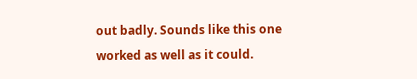out badly. Sounds like this one worked as well as it could.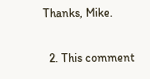Thanks, Mike.

  2. This comment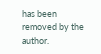has been removed by the author.